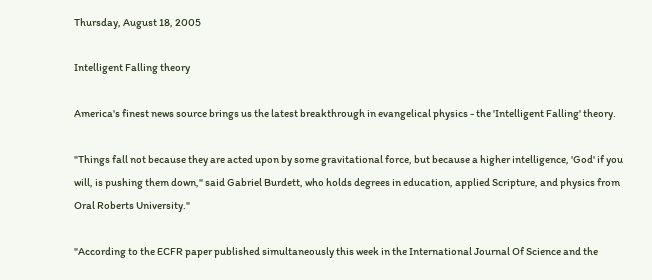Thursday, August 18, 2005

Intelligent Falling theory

America's finest news source brings us the latest breakthrough in evangelical physics - the 'Intelligent Falling' theory.

"Things fall not because they are acted upon by some gravitational force, but because a higher intelligence, 'God' if you will, is pushing them down," said Gabriel Burdett, who holds degrees in education, applied Scripture, and physics from Oral Roberts University."

"According to the ECFR paper published simultaneously this week in the International Journal Of Science and the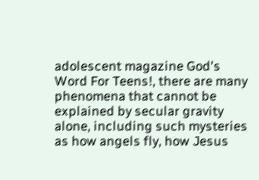adolescent magazine God's Word For Teens!, there are many phenomena that cannot be explained by secular gravity alone, including such mysteries as how angels fly, how Jesus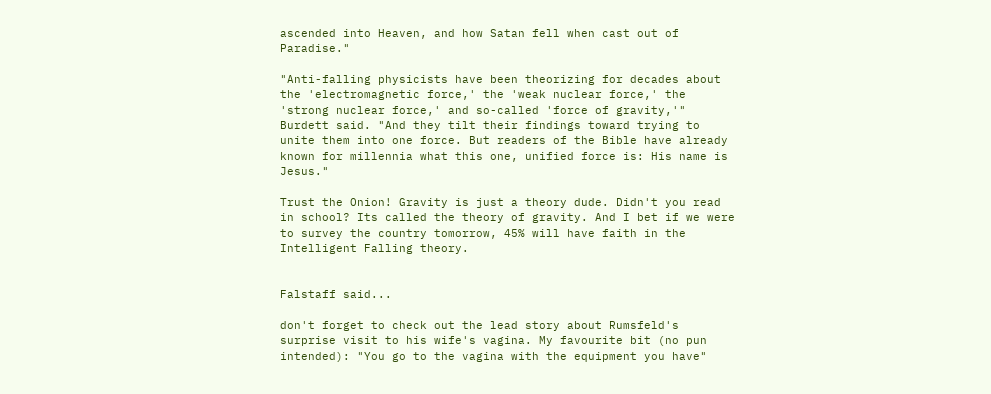ascended into Heaven, and how Satan fell when cast out of Paradise."

"Anti-falling physicists have been theorizing for decades about the 'electromagnetic force,' the 'weak nuclear force,' the 'strong nuclear force,' and so-called 'force of gravity,'" Burdett said. "And they tilt their findings toward trying to unite them into one force. But readers of the Bible have already known for millennia what this one, unified force is: His name is Jesus."

Trust the Onion! Gravity is just a theory dude. Didn't you read in school? Its called the theory of gravity. And I bet if we were to survey the country tomorrow, 45% will have faith in the Intelligent Falling theory.


Falstaff said...

don't forget to check out the lead story about Rumsfeld's surprise visit to his wife's vagina. My favourite bit (no pun intended): "You go to the vagina with the equipment you have"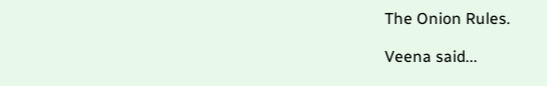The Onion Rules.

Veena said...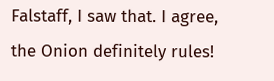Falstaff, I saw that. I agree, the Onion definitely rules!